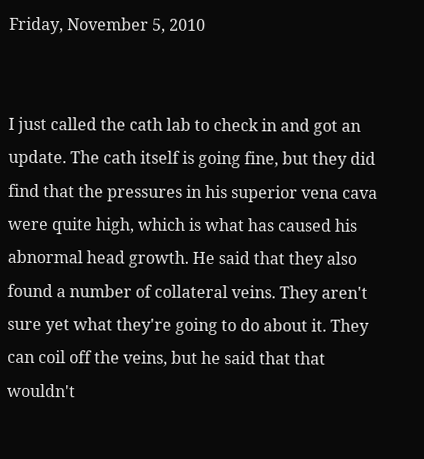Friday, November 5, 2010


I just called the cath lab to check in and got an update. The cath itself is going fine, but they did find that the pressures in his superior vena cava were quite high, which is what has caused his abnormal head growth. He said that they also found a number of collateral veins. They aren't sure yet what they're going to do about it. They can coil off the veins, but he said that that wouldn't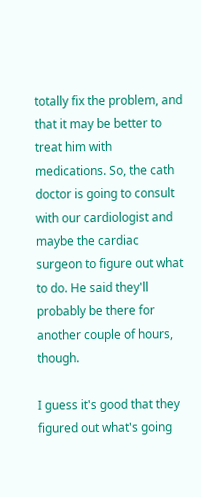totally fix the problem, and that it may be better to treat him with medications. So, the cath doctor is going to consult with our cardiologist and maybe the cardiac surgeon to figure out what to do. He said they'll probably be there for another couple of hours, though.

I guess it's good that they figured out what's going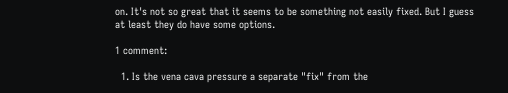on. It's not so great that it seems to be something not easily fixed. But I guess at least they do have some options.

1 comment:

  1. Is the vena cava pressure a separate "fix" from the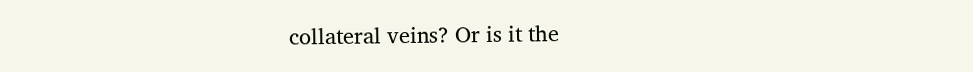collateral veins? Or is it the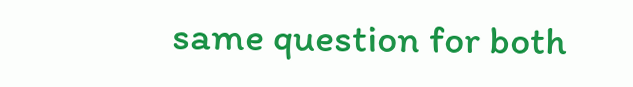same question for both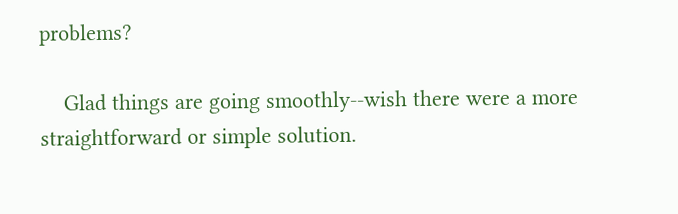problems?

    Glad things are going smoothly--wish there were a more straightforward or simple solution.